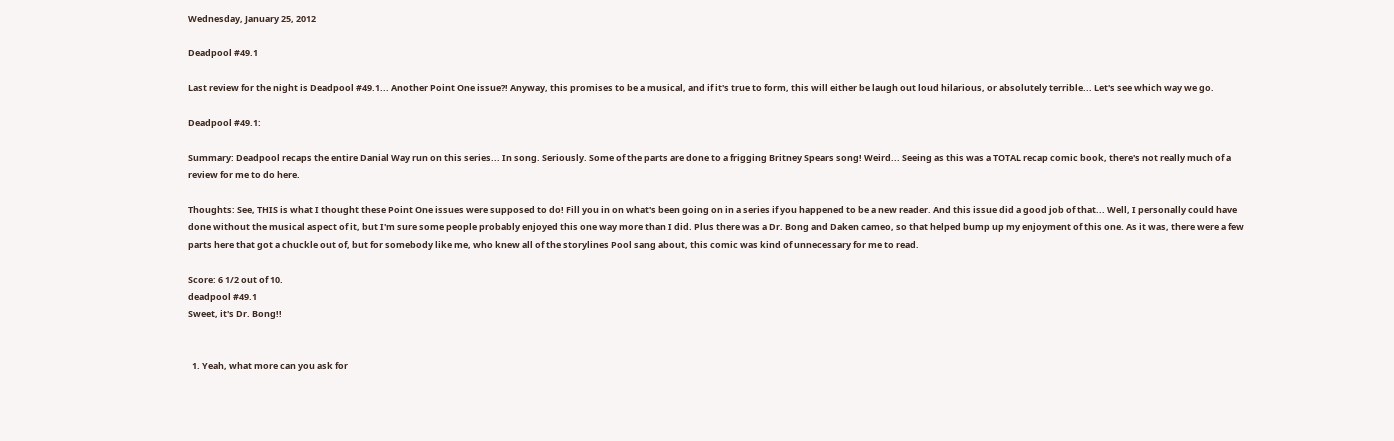Wednesday, January 25, 2012

Deadpool #49.1

Last review for the night is Deadpool #49.1... Another Point One issue?! Anyway, this promises to be a musical, and if it's true to form, this will either be laugh out loud hilarious, or absolutely terrible... Let's see which way we go.

Deadpool #49.1:

Summary: Deadpool recaps the entire Danial Way run on this series... In song. Seriously. Some of the parts are done to a frigging Britney Spears song! Weird... Seeing as this was a TOTAL recap comic book, there's not really much of a review for me to do here.

Thoughts: See, THIS is what I thought these Point One issues were supposed to do! Fill you in on what's been going on in a series if you happened to be a new reader. And this issue did a good job of that... Well, I personally could have done without the musical aspect of it, but I'm sure some people probably enjoyed this one way more than I did. Plus there was a Dr. Bong and Daken cameo, so that helped bump up my enjoyment of this one. As it was, there were a few parts here that got a chuckle out of, but for somebody like me, who knew all of the storylines Pool sang about, this comic was kind of unnecessary for me to read.

Score: 6 1/2 out of 10.
deadpool #49.1
Sweet, it's Dr. Bong!!


  1. Yeah, what more can you ask for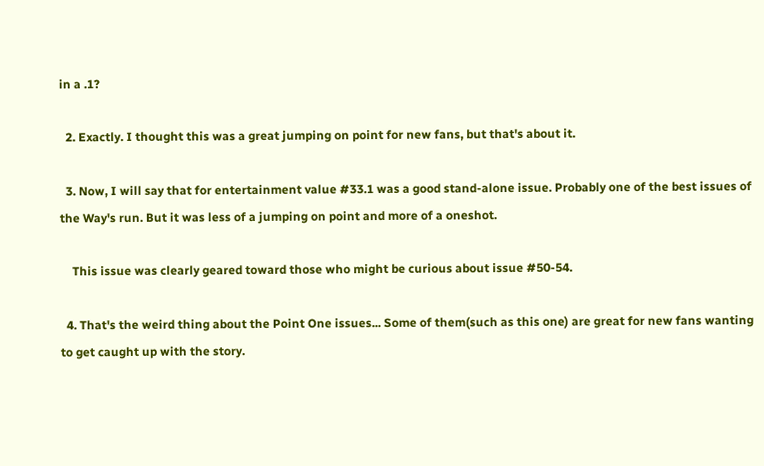in a .1?

  2. Exactly. I thought this was a great jumping on point for new fans, but that's about it.

  3. Now, I will say that for entertainment value #33.1 was a good stand-alone issue. Probably one of the best issues of the Way's run. But it was less of a jumping on point and more of a oneshot.

    This issue was clearly geared toward those who might be curious about issue #50-54.

  4. That's the weird thing about the Point One issues... Some of them(such as this one) are great for new fans wanting to get caught up with the story.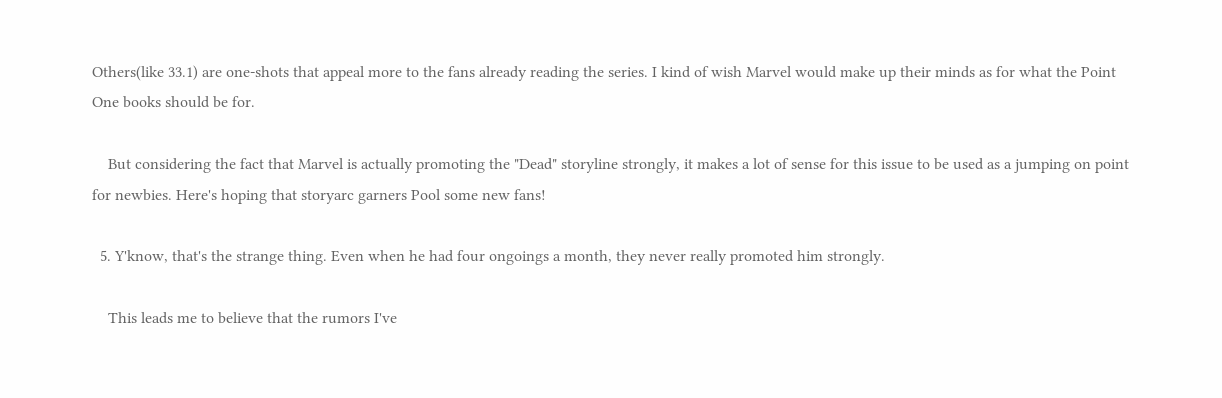Others(like 33.1) are one-shots that appeal more to the fans already reading the series. I kind of wish Marvel would make up their minds as for what the Point One books should be for.

    But considering the fact that Marvel is actually promoting the "Dead" storyline strongly, it makes a lot of sense for this issue to be used as a jumping on point for newbies. Here's hoping that storyarc garners Pool some new fans!

  5. Y'know, that's the strange thing. Even when he had four ongoings a month, they never really promoted him strongly.

    This leads me to believe that the rumors I've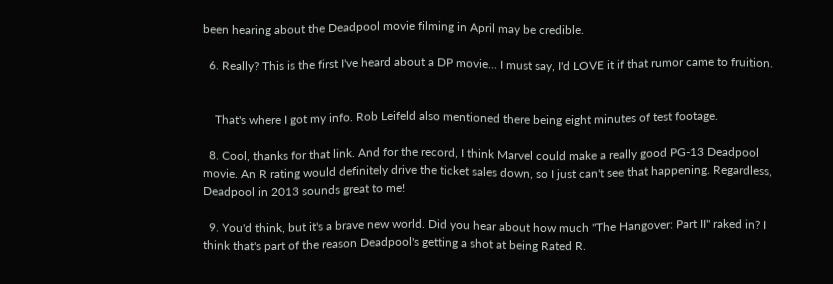been hearing about the Deadpool movie filming in April may be credible.

  6. Really? This is the first I've heard about a DP movie... I must say, I'd LOVE it if that rumor came to fruition.


    That's where I got my info. Rob Leifeld also mentioned there being eight minutes of test footage.

  8. Cool, thanks for that link. And for the record, I think Marvel could make a really good PG-13 Deadpool movie. An R rating would definitely drive the ticket sales down, so I just can't see that happening. Regardless, Deadpool in 2013 sounds great to me!

  9. You'd think, but it's a brave new world. Did you hear about how much "The Hangover: Part II" raked in? I think that's part of the reason Deadpool's getting a shot at being Rated R.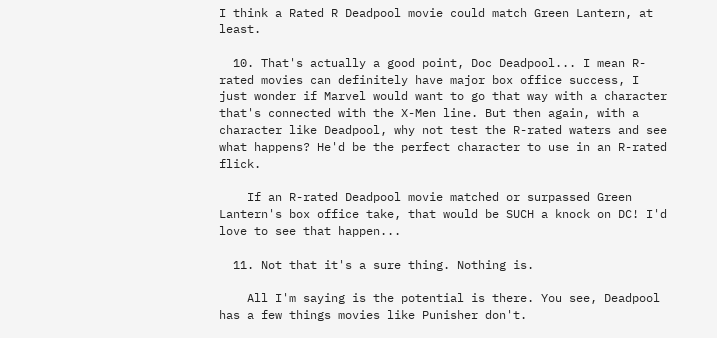I think a Rated R Deadpool movie could match Green Lantern, at least.

  10. That's actually a good point, Doc Deadpool... I mean R-rated movies can definitely have major box office success, I just wonder if Marvel would want to go that way with a character that's connected with the X-Men line. But then again, with a character like Deadpool, why not test the R-rated waters and see what happens? He'd be the perfect character to use in an R-rated flick.

    If an R-rated Deadpool movie matched or surpassed Green Lantern's box office take, that would be SUCH a knock on DC! I'd love to see that happen...

  11. Not that it's a sure thing. Nothing is.

    All I'm saying is the potential is there. You see, Deadpool has a few things movies like Punisher don't.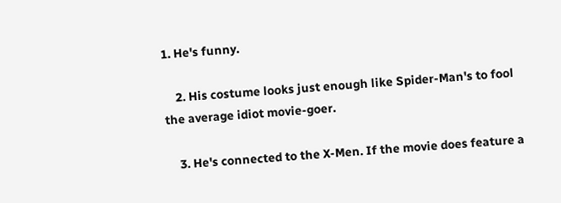1. He's funny.

    2. His costume looks just enough like Spider-Man's to fool the average idiot movie-goer.

    3. He's connected to the X-Men. If the movie does feature a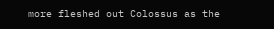more fleshed out Colossus as the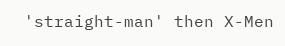'straight-man' then X-Men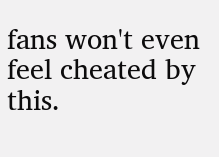fans won't even feel cheated by this.